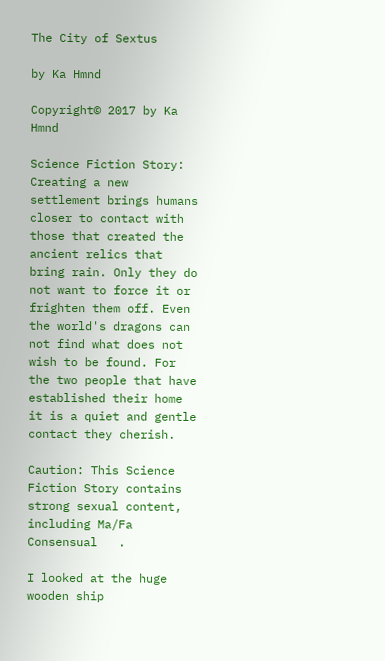The City of Sextus

by Ka Hmnd

Copyright© 2017 by Ka Hmnd

Science Fiction Story: Creating a new settlement brings humans closer to contact with those that created the ancient relics that bring rain. Only they do not want to force it or frighten them off. Even the world's dragons can not find what does not wish to be found. For the two people that have established their home it is a quiet and gentle contact they cherish.

Caution: This Science Fiction Story contains strong sexual content, including Ma/Fa   Consensual   .

I looked at the huge wooden ship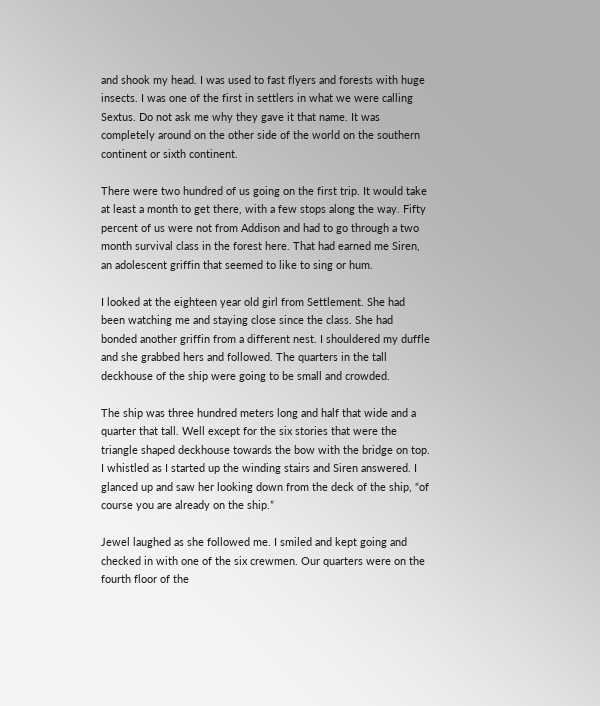and shook my head. I was used to fast flyers and forests with huge insects. I was one of the first in settlers in what we were calling Sextus. Do not ask me why they gave it that name. It was completely around on the other side of the world on the southern continent or sixth continent.

There were two hundred of us going on the first trip. It would take at least a month to get there, with a few stops along the way. Fifty percent of us were not from Addison and had to go through a two month survival class in the forest here. That had earned me Siren, an adolescent griffin that seemed to like to sing or hum.

I looked at the eighteen year old girl from Settlement. She had been watching me and staying close since the class. She had bonded another griffin from a different nest. I shouldered my duffle and she grabbed hers and followed. The quarters in the tall deckhouse of the ship were going to be small and crowded.

The ship was three hundred meters long and half that wide and a quarter that tall. Well except for the six stories that were the triangle shaped deckhouse towards the bow with the bridge on top. I whistled as I started up the winding stairs and Siren answered. I glanced up and saw her looking down from the deck of the ship, “of course you are already on the ship.”

Jewel laughed as she followed me. I smiled and kept going and checked in with one of the six crewmen. Our quarters were on the fourth floor of the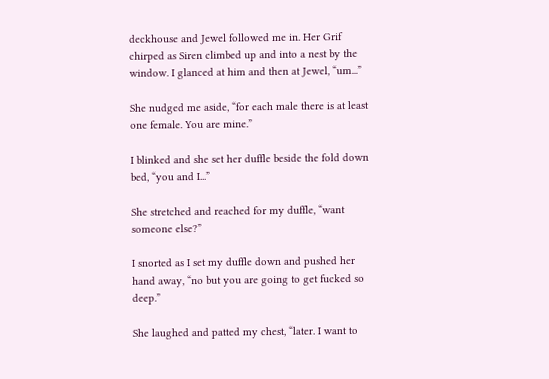deckhouse and Jewel followed me in. Her Grif chirped as Siren climbed up and into a nest by the window. I glanced at him and then at Jewel, “um...”

She nudged me aside, “for each male there is at least one female. You are mine.”

I blinked and she set her duffle beside the fold down bed, “you and I...”

She stretched and reached for my duffle, “want someone else?”

I snorted as I set my duffle down and pushed her hand away, “no but you are going to get fucked so deep.”

She laughed and patted my chest, “later. I want to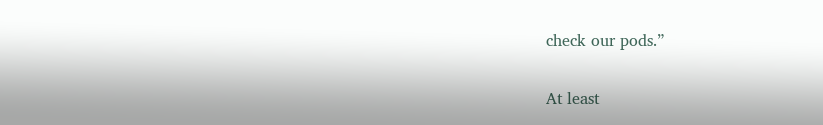check our pods.”

At least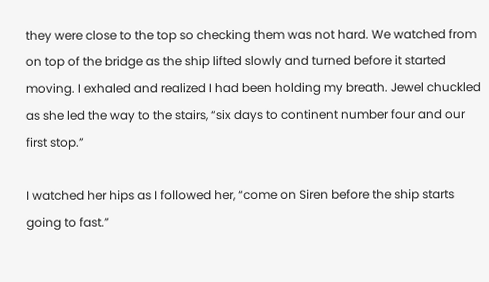they were close to the top so checking them was not hard. We watched from on top of the bridge as the ship lifted slowly and turned before it started moving. I exhaled and realized I had been holding my breath. Jewel chuckled as she led the way to the stairs, “six days to continent number four and our first stop.”

I watched her hips as I followed her, “come on Siren before the ship starts going to fast.”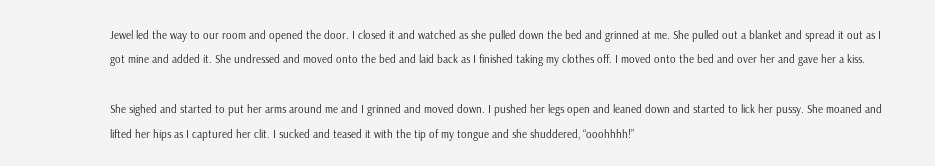Jewel led the way to our room and opened the door. I closed it and watched as she pulled down the bed and grinned at me. She pulled out a blanket and spread it out as I got mine and added it. She undressed and moved onto the bed and laid back as I finished taking my clothes off. I moved onto the bed and over her and gave her a kiss.

She sighed and started to put her arms around me and I grinned and moved down. I pushed her legs open and leaned down and started to lick her pussy. She moaned and lifted her hips as I captured her clit. I sucked and teased it with the tip of my tongue and she shuddered, “ooohhhh!”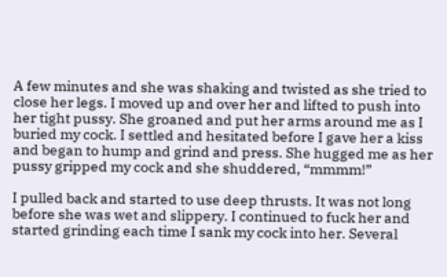A few minutes and she was shaking and twisted as she tried to close her legs. I moved up and over her and lifted to push into her tight pussy. She groaned and put her arms around me as I buried my cock. I settled and hesitated before I gave her a kiss and began to hump and grind and press. She hugged me as her pussy gripped my cock and she shuddered, “mmmm!”

I pulled back and started to use deep thrusts. It was not long before she was wet and slippery. I continued to fuck her and started grinding each time I sank my cock into her. Several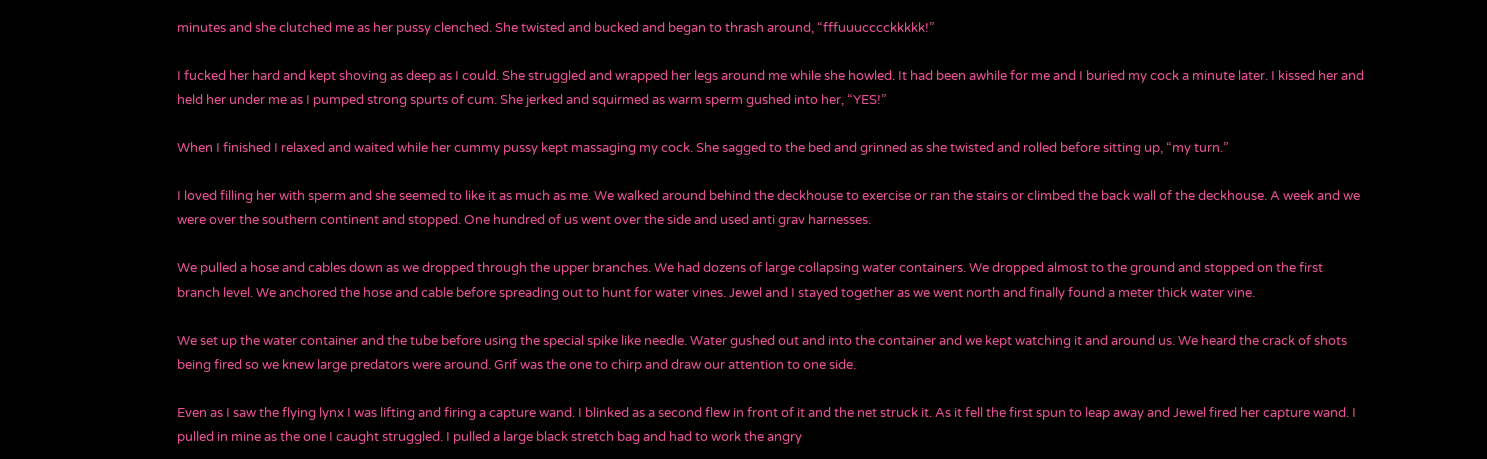minutes and she clutched me as her pussy clenched. She twisted and bucked and began to thrash around, “fffuuucccckkkkk!”

I fucked her hard and kept shoving as deep as I could. She struggled and wrapped her legs around me while she howled. It had been awhile for me and I buried my cock a minute later. I kissed her and held her under me as I pumped strong spurts of cum. She jerked and squirmed as warm sperm gushed into her, “YES!”

When I finished I relaxed and waited while her cummy pussy kept massaging my cock. She sagged to the bed and grinned as she twisted and rolled before sitting up, “my turn.”

I loved filling her with sperm and she seemed to like it as much as me. We walked around behind the deckhouse to exercise or ran the stairs or climbed the back wall of the deckhouse. A week and we were over the southern continent and stopped. One hundred of us went over the side and used anti grav harnesses.

We pulled a hose and cables down as we dropped through the upper branches. We had dozens of large collapsing water containers. We dropped almost to the ground and stopped on the first branch level. We anchored the hose and cable before spreading out to hunt for water vines. Jewel and I stayed together as we went north and finally found a meter thick water vine.

We set up the water container and the tube before using the special spike like needle. Water gushed out and into the container and we kept watching it and around us. We heard the crack of shots being fired so we knew large predators were around. Grif was the one to chirp and draw our attention to one side.

Even as I saw the flying lynx I was lifting and firing a capture wand. I blinked as a second flew in front of it and the net struck it. As it fell the first spun to leap away and Jewel fired her capture wand. I pulled in mine as the one I caught struggled. I pulled a large black stretch bag and had to work the angry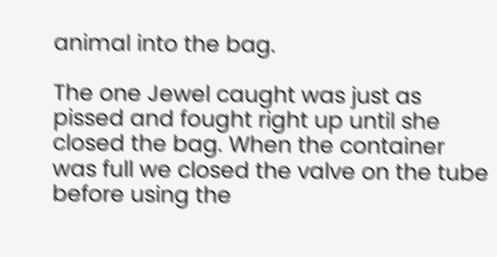animal into the bag.

The one Jewel caught was just as pissed and fought right up until she closed the bag. When the container was full we closed the valve on the tube before using the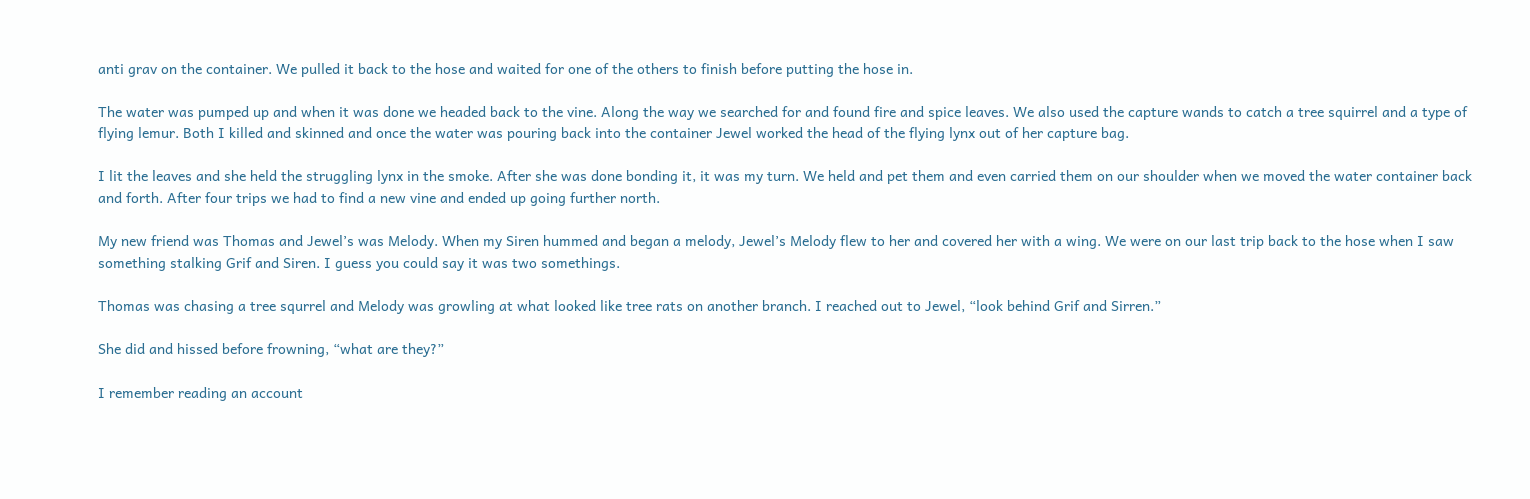anti grav on the container. We pulled it back to the hose and waited for one of the others to finish before putting the hose in.

The water was pumped up and when it was done we headed back to the vine. Along the way we searched for and found fire and spice leaves. We also used the capture wands to catch a tree squirrel and a type of flying lemur. Both I killed and skinned and once the water was pouring back into the container Jewel worked the head of the flying lynx out of her capture bag.

I lit the leaves and she held the struggling lynx in the smoke. After she was done bonding it, it was my turn. We held and pet them and even carried them on our shoulder when we moved the water container back and forth. After four trips we had to find a new vine and ended up going further north.

My new friend was Thomas and Jewel’s was Melody. When my Siren hummed and began a melody, Jewel’s Melody flew to her and covered her with a wing. We were on our last trip back to the hose when I saw something stalking Grif and Siren. I guess you could say it was two somethings.

Thomas was chasing a tree squrrel and Melody was growling at what looked like tree rats on another branch. I reached out to Jewel, “look behind Grif and Sirren.”

She did and hissed before frowning, “what are they?”

I remember reading an account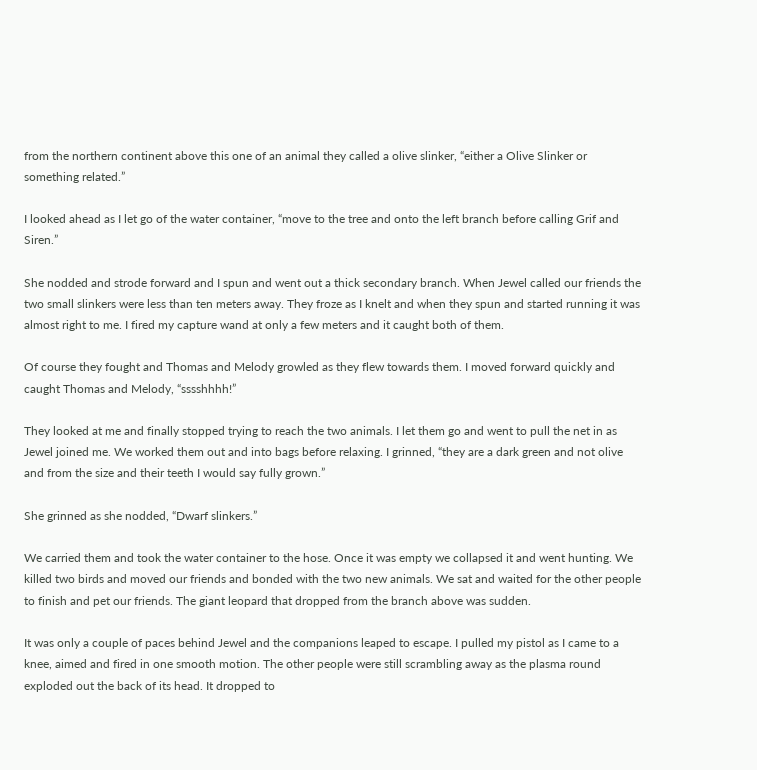from the northern continent above this one of an animal they called a olive slinker, “either a Olive Slinker or something related.”

I looked ahead as I let go of the water container, “move to the tree and onto the left branch before calling Grif and Siren.”

She nodded and strode forward and I spun and went out a thick secondary branch. When Jewel called our friends the two small slinkers were less than ten meters away. They froze as I knelt and when they spun and started running it was almost right to me. I fired my capture wand at only a few meters and it caught both of them.

Of course they fought and Thomas and Melody growled as they flew towards them. I moved forward quickly and caught Thomas and Melody, “sssshhhh!”

They looked at me and finally stopped trying to reach the two animals. I let them go and went to pull the net in as Jewel joined me. We worked them out and into bags before relaxing. I grinned, “they are a dark green and not olive and from the size and their teeth I would say fully grown.”

She grinned as she nodded, “Dwarf slinkers.”

We carried them and took the water container to the hose. Once it was empty we collapsed it and went hunting. We killed two birds and moved our friends and bonded with the two new animals. We sat and waited for the other people to finish and pet our friends. The giant leopard that dropped from the branch above was sudden.

It was only a couple of paces behind Jewel and the companions leaped to escape. I pulled my pistol as I came to a knee, aimed and fired in one smooth motion. The other people were still scrambling away as the plasma round exploded out the back of its head. It dropped to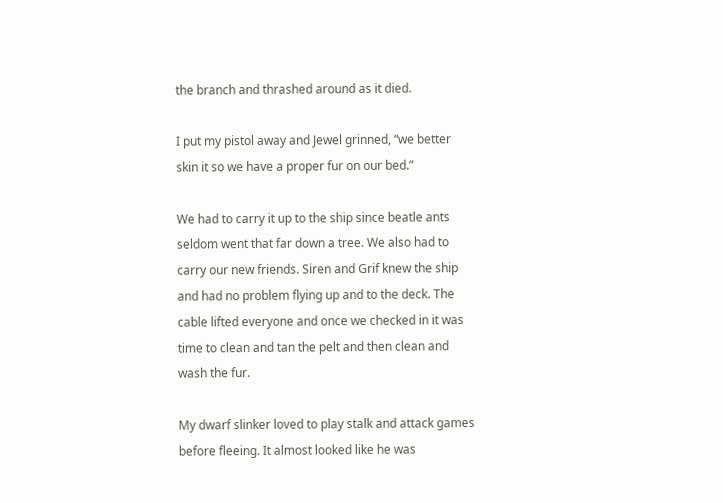the branch and thrashed around as it died.

I put my pistol away and Jewel grinned, “we better skin it so we have a proper fur on our bed.”

We had to carry it up to the ship since beatle ants seldom went that far down a tree. We also had to carry our new friends. Siren and Grif knew the ship and had no problem flying up and to the deck. The cable lifted everyone and once we checked in it was time to clean and tan the pelt and then clean and wash the fur.

My dwarf slinker loved to play stalk and attack games before fleeing. It almost looked like he was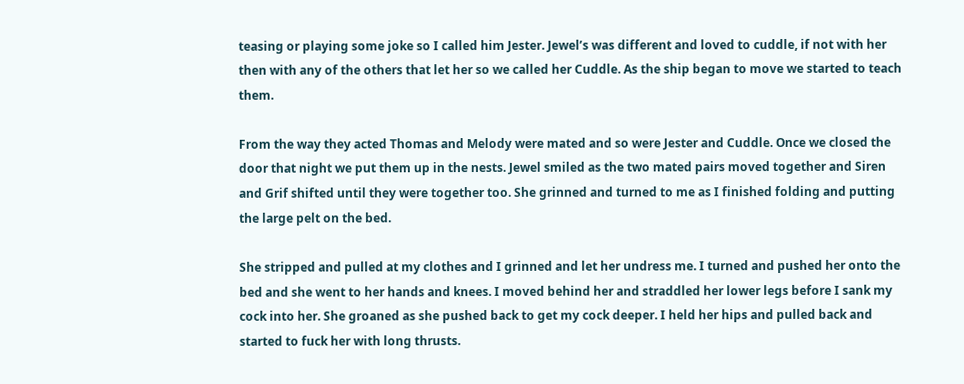teasing or playing some joke so I called him Jester. Jewel’s was different and loved to cuddle, if not with her then with any of the others that let her so we called her Cuddle. As the ship began to move we started to teach them.

From the way they acted Thomas and Melody were mated and so were Jester and Cuddle. Once we closed the door that night we put them up in the nests. Jewel smiled as the two mated pairs moved together and Siren and Grif shifted until they were together too. She grinned and turned to me as I finished folding and putting the large pelt on the bed.

She stripped and pulled at my clothes and I grinned and let her undress me. I turned and pushed her onto the bed and she went to her hands and knees. I moved behind her and straddled her lower legs before I sank my cock into her. She groaned as she pushed back to get my cock deeper. I held her hips and pulled back and started to fuck her with long thrusts.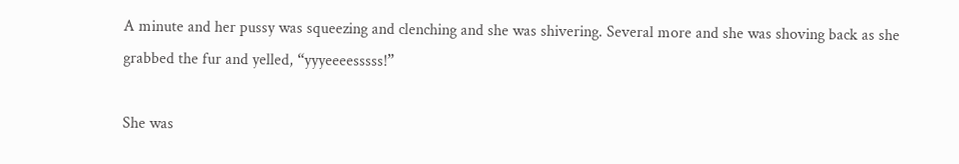A minute and her pussy was squeezing and clenching and she was shivering. Several more and she was shoving back as she grabbed the fur and yelled, “yyyeeeesssss!”

She was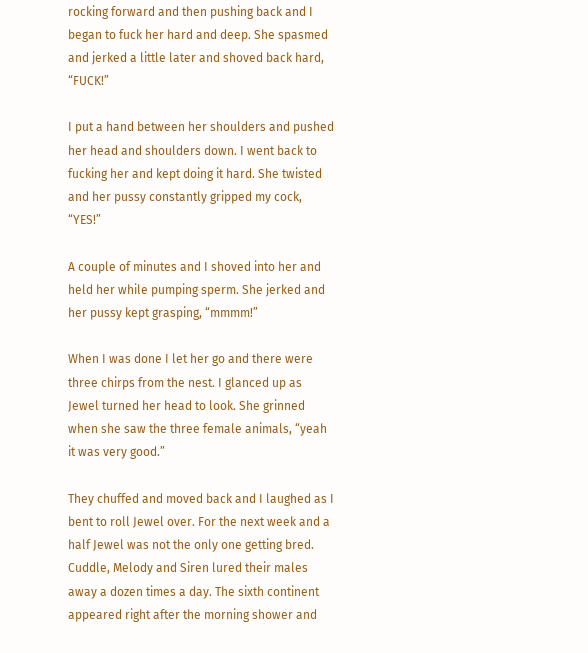rocking forward and then pushing back and I began to fuck her hard and deep. She spasmed and jerked a little later and shoved back hard, “FUCK!”

I put a hand between her shoulders and pushed her head and shoulders down. I went back to fucking her and kept doing it hard. She twisted and her pussy constantly gripped my cock, “YES!”

A couple of minutes and I shoved into her and held her while pumping sperm. She jerked and her pussy kept grasping, “mmmm!”

When I was done I let her go and there were three chirps from the nest. I glanced up as Jewel turned her head to look. She grinned when she saw the three female animals, “yeah it was very good.”

They chuffed and moved back and I laughed as I bent to roll Jewel over. For the next week and a half Jewel was not the only one getting bred. Cuddle, Melody and Siren lured their males away a dozen times a day. The sixth continent appeared right after the morning shower and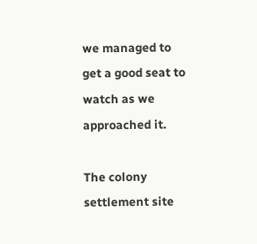we managed to get a good seat to watch as we approached it.

The colony settlement site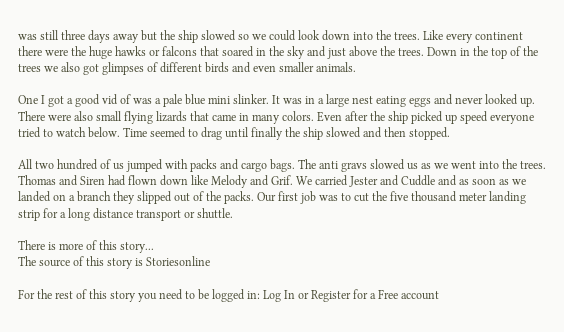was still three days away but the ship slowed so we could look down into the trees. Like every continent there were the huge hawks or falcons that soared in the sky and just above the trees. Down in the top of the trees we also got glimpses of different birds and even smaller animals.

One I got a good vid of was a pale blue mini slinker. It was in a large nest eating eggs and never looked up. There were also small flying lizards that came in many colors. Even after the ship picked up speed everyone tried to watch below. Time seemed to drag until finally the ship slowed and then stopped.

All two hundred of us jumped with packs and cargo bags. The anti gravs slowed us as we went into the trees. Thomas and Siren had flown down like Melody and Grif. We carried Jester and Cuddle and as soon as we landed on a branch they slipped out of the packs. Our first job was to cut the five thousand meter landing strip for a long distance transport or shuttle.

There is more of this story...
The source of this story is Storiesonline

For the rest of this story you need to be logged in: Log In or Register for a Free account